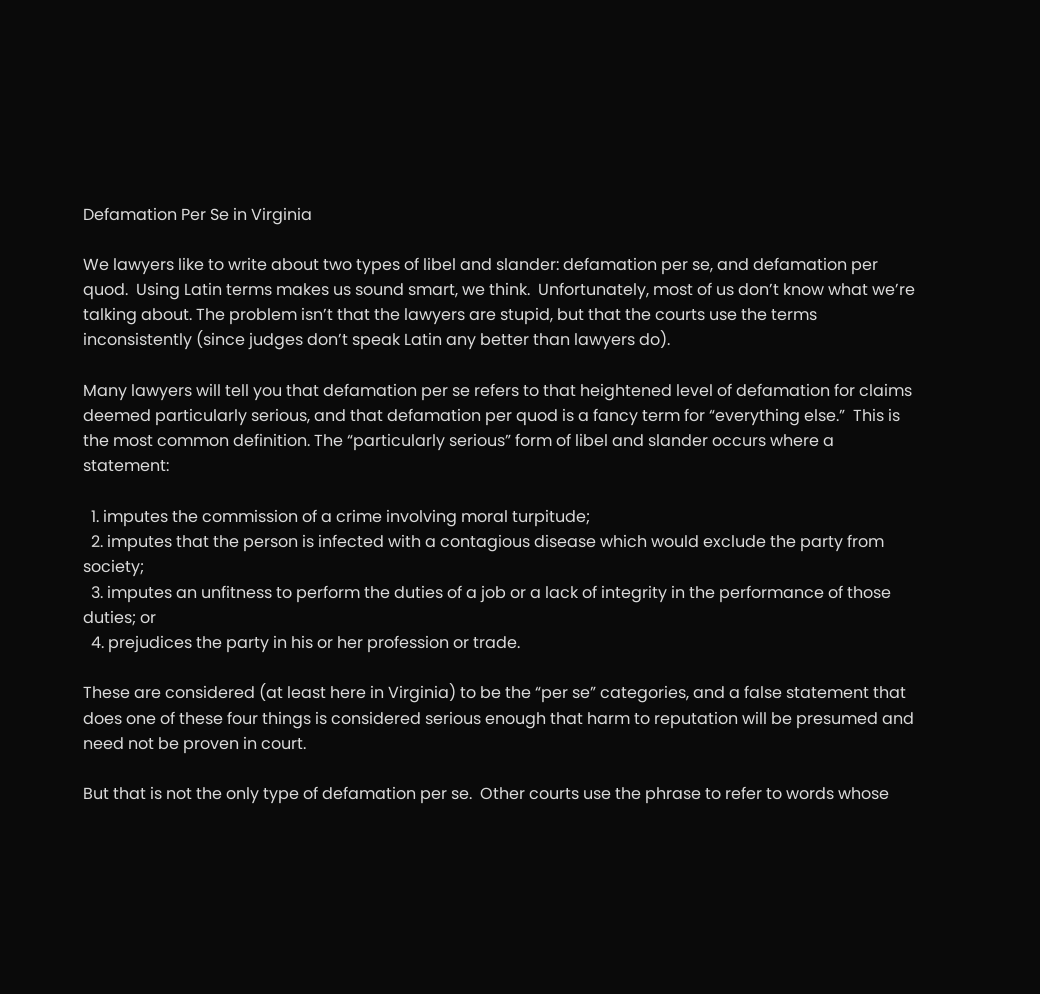Defamation Per Se in Virginia

We lawyers like to write about two types of libel and slander: defamation per se, and defamation per quod.  Using Latin terms makes us sound smart, we think.  Unfortunately, most of us don’t know what we’re talking about. The problem isn’t that the lawyers are stupid, but that the courts use the terms inconsistently (since judges don’t speak Latin any better than lawyers do).

Many lawyers will tell you that defamation per se refers to that heightened level of defamation for claims deemed particularly serious, and that defamation per quod is a fancy term for “everything else.”  This is the most common definition. The “particularly serious” form of libel and slander occurs where a statement:

  1. imputes the commission of a crime involving moral turpitude;
  2. imputes that the person is infected with a contagious disease which would exclude the party from society;
  3. imputes an unfitness to perform the duties of a job or a lack of integrity in the performance of those duties; or
  4. prejudices the party in his or her profession or trade.

These are considered (at least here in Virginia) to be the “per se” categories, and a false statement that does one of these four things is considered serious enough that harm to reputation will be presumed and need not be proven in court.

But that is not the only type of defamation per se.  Other courts use the phrase to refer to words whose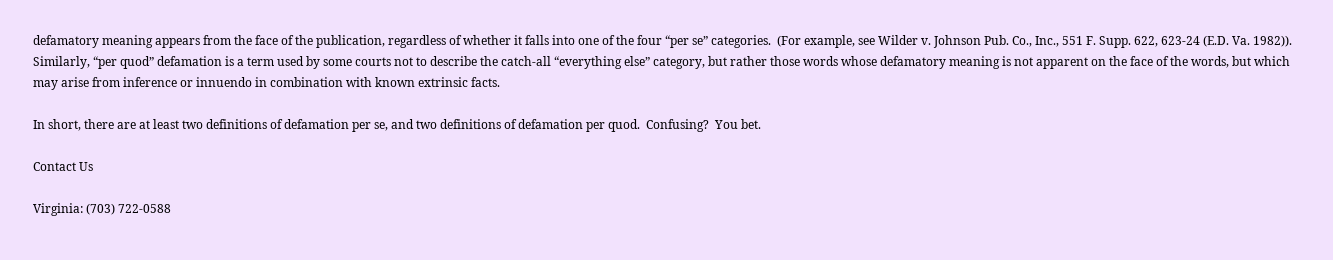defamatory meaning appears from the face of the publication, regardless of whether it falls into one of the four “per se” categories.  (For example, see Wilder v. Johnson Pub. Co., Inc., 551 F. Supp. 622, 623-24 (E.D. Va. 1982)).  Similarly, “per quod” defamation is a term used by some courts not to describe the catch-all “everything else” category, but rather those words whose defamatory meaning is not apparent on the face of the words, but which may arise from inference or innuendo in combination with known extrinsic facts.

In short, there are at least two definitions of defamation per se, and two definitions of defamation per quod.  Confusing?  You bet.

Contact Us

Virginia: (703) 722-0588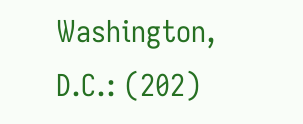Washington, D.C.: (202)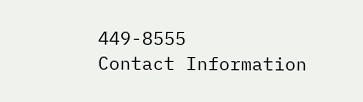449-8555
Contact Information